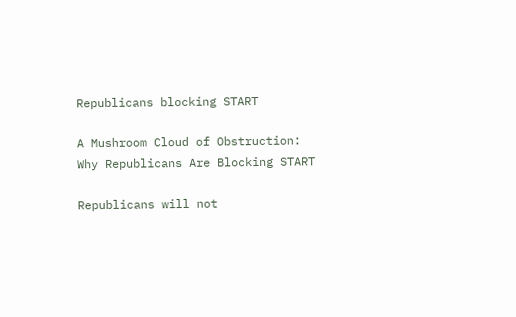Republicans blocking START

A Mushroom Cloud of Obstruction: Why Republicans Are Blocking START

Republicans will not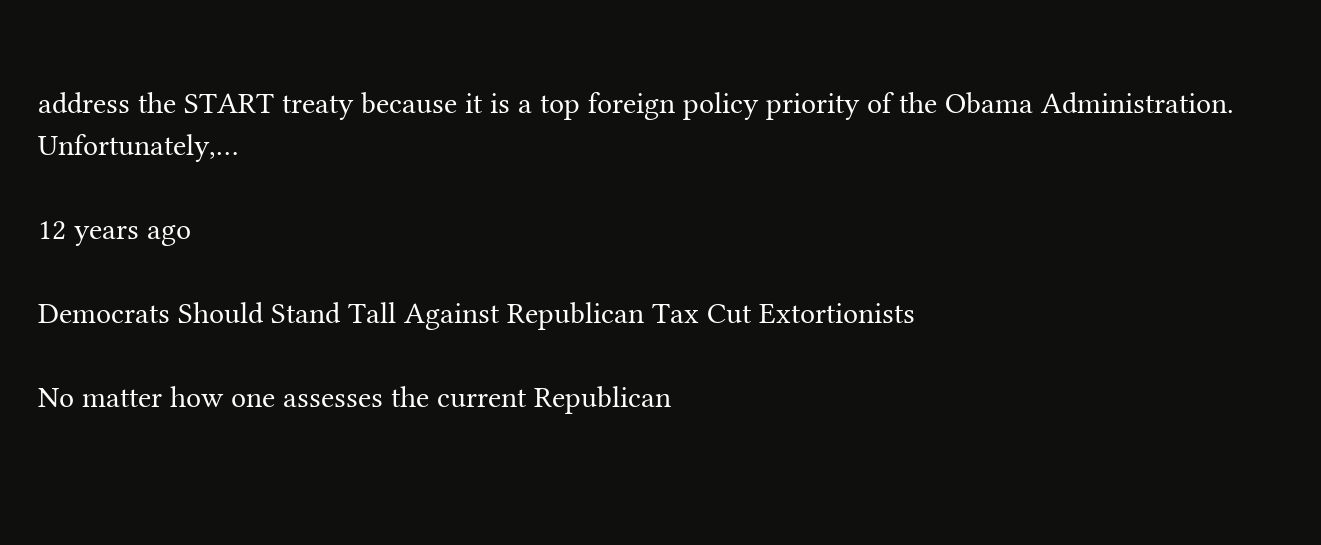address the START treaty because it is a top foreign policy priority of the Obama Administration. Unfortunately,…

12 years ago

Democrats Should Stand Tall Against Republican Tax Cut Extortionists

No matter how one assesses the current Republican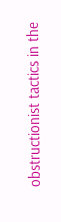obstructionist tactics in the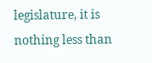legislature, it is nothing less than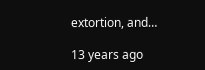extortion, and…

13 years ago